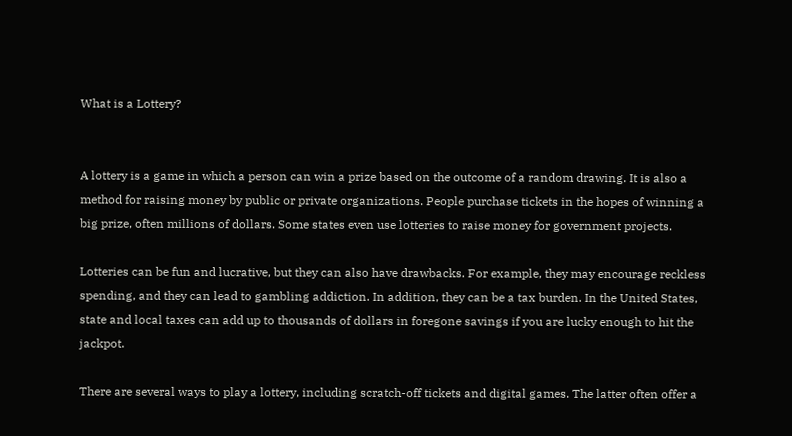What is a Lottery?


A lottery is a game in which a person can win a prize based on the outcome of a random drawing. It is also a method for raising money by public or private organizations. People purchase tickets in the hopes of winning a big prize, often millions of dollars. Some states even use lotteries to raise money for government projects.

Lotteries can be fun and lucrative, but they can also have drawbacks. For example, they may encourage reckless spending, and they can lead to gambling addiction. In addition, they can be a tax burden. In the United States, state and local taxes can add up to thousands of dollars in foregone savings if you are lucky enough to hit the jackpot.

There are several ways to play a lottery, including scratch-off tickets and digital games. The latter often offer a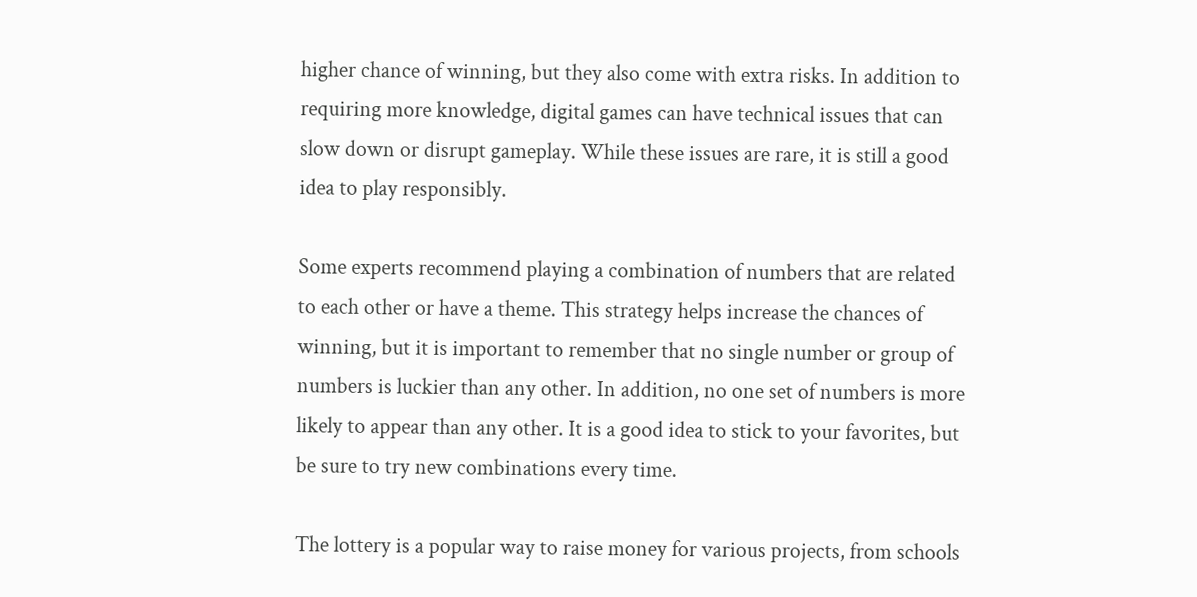higher chance of winning, but they also come with extra risks. In addition to requiring more knowledge, digital games can have technical issues that can slow down or disrupt gameplay. While these issues are rare, it is still a good idea to play responsibly.

Some experts recommend playing a combination of numbers that are related to each other or have a theme. This strategy helps increase the chances of winning, but it is important to remember that no single number or group of numbers is luckier than any other. In addition, no one set of numbers is more likely to appear than any other. It is a good idea to stick to your favorites, but be sure to try new combinations every time.

The lottery is a popular way to raise money for various projects, from schools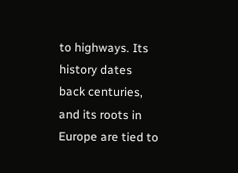to highways. Its history dates back centuries, and its roots in Europe are tied to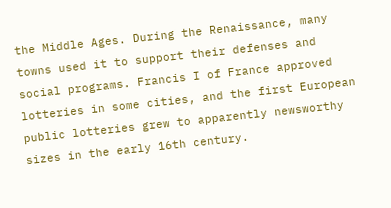the Middle Ages. During the Renaissance, many towns used it to support their defenses and social programs. Francis I of France approved lotteries in some cities, and the first European public lotteries grew to apparently newsworthy sizes in the early 16th century.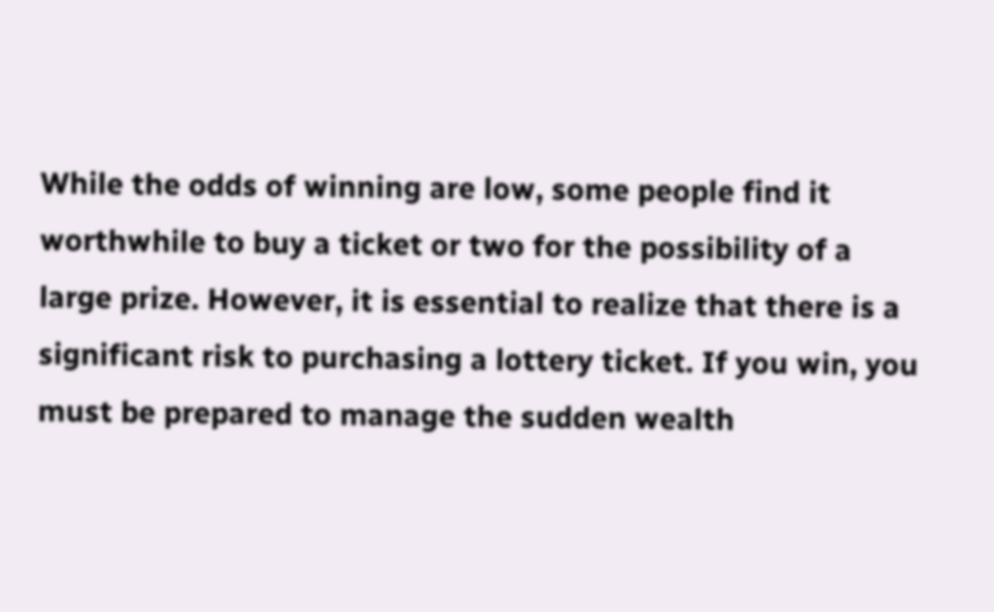While the odds of winning are low, some people find it worthwhile to buy a ticket or two for the possibility of a large prize. However, it is essential to realize that there is a significant risk to purchasing a lottery ticket. If you win, you must be prepared to manage the sudden wealth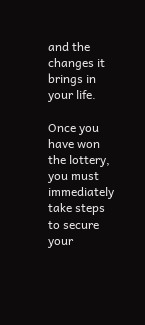and the changes it brings in your life.

Once you have won the lottery, you must immediately take steps to secure your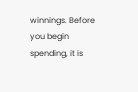winnings. Before you begin spending, it is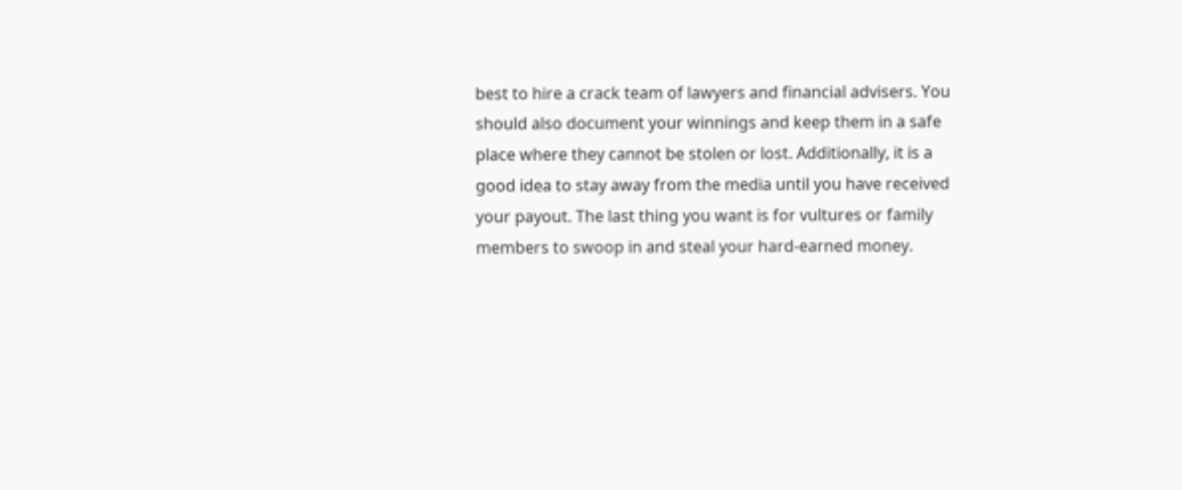best to hire a crack team of lawyers and financial advisers. You should also document your winnings and keep them in a safe place where they cannot be stolen or lost. Additionally, it is a good idea to stay away from the media until you have received your payout. The last thing you want is for vultures or family members to swoop in and steal your hard-earned money.